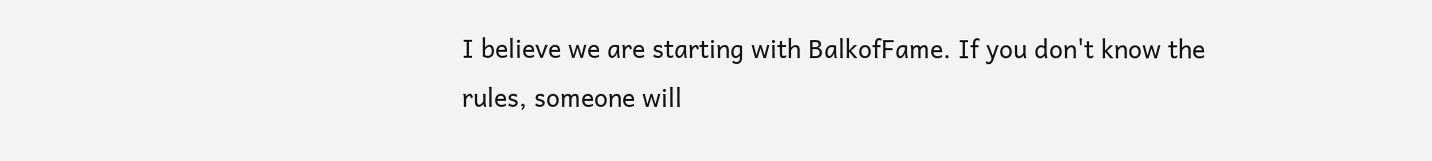I believe we are starting with BalkofFame. If you don't know the rules, someone will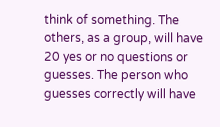think of something. The others, as a group, will have 20 yes or no questions or guesses. The person who guesses correctly will have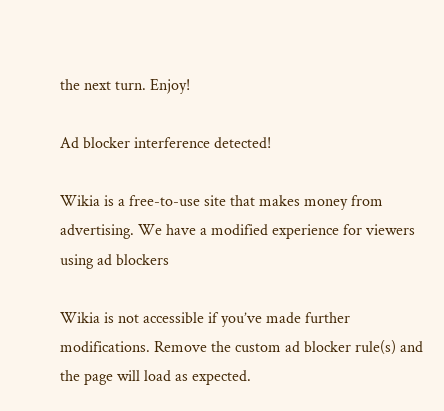the next turn. Enjoy!

Ad blocker interference detected!

Wikia is a free-to-use site that makes money from advertising. We have a modified experience for viewers using ad blockers

Wikia is not accessible if you’ve made further modifications. Remove the custom ad blocker rule(s) and the page will load as expected.